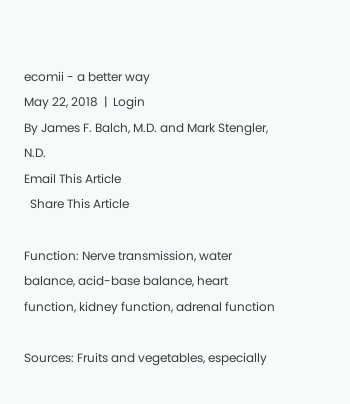ecomii - a better way
May 22, 2018  |  Login
By James F. Balch, M.D. and Mark Stengler, N.D.
Email This Article
  Share This Article

Function: Nerve transmission, water balance, acid-base balance, heart function, kidney function, adrenal function

Sources: Fruits and vegetables, especially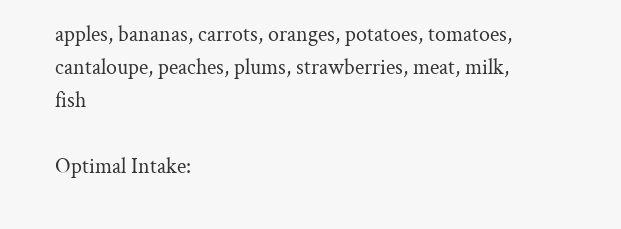apples, bananas, carrots, oranges, potatoes, tomatoes, cantaloupe, peaches, plums, strawberries, meat, milk, fish

Optimal Intake: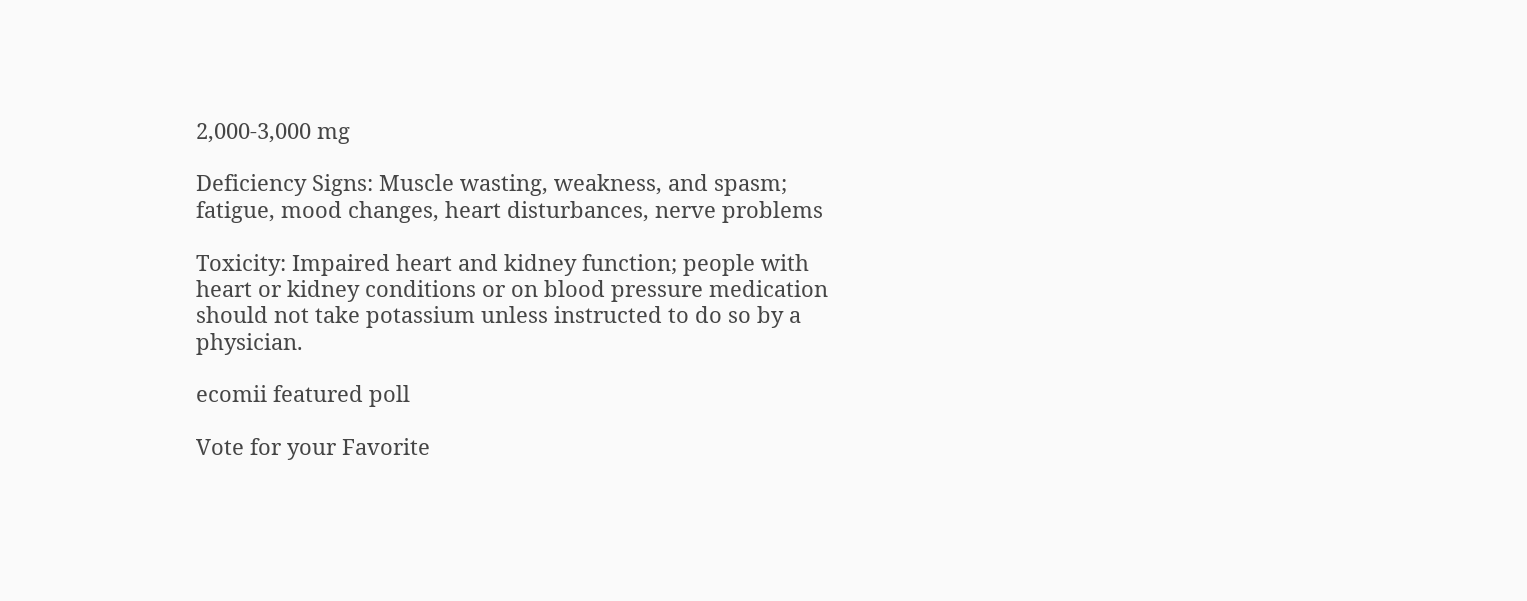2,000-3,000 mg

Deficiency Signs: Muscle wasting, weakness, and spasm; fatigue, mood changes, heart disturbances, nerve problems

Toxicity: Impaired heart and kidney function; people with heart or kidney conditions or on blood pressure medication should not take potassium unless instructed to do so by a physician.

ecomii featured poll

Vote for your Favorite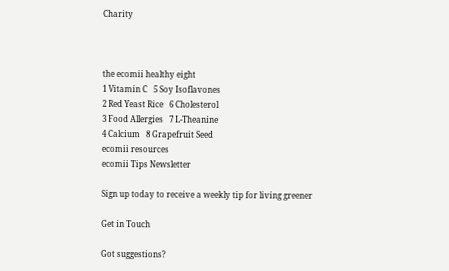Charity



the ecomii healthy eight
1 Vitamin C   5 Soy Isoflavones
2 Red Yeast Rice   6 Cholesterol
3 Food Allergies   7 L-Theanine
4 Calcium   8 Grapefruit Seed
ecomii resources
ecomii Tips Newsletter

Sign up today to receive a weekly tip for living greener

Get in Touch

Got suggestions?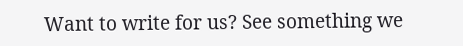Want to write for us? See something we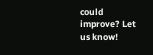could improve? Let us know!